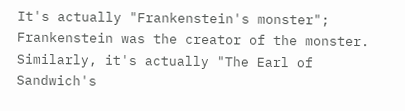It's actually "Frankenstein's monster"; Frankenstein was the creator of the monster. Similarly, it's actually "The Earl of Sandwich's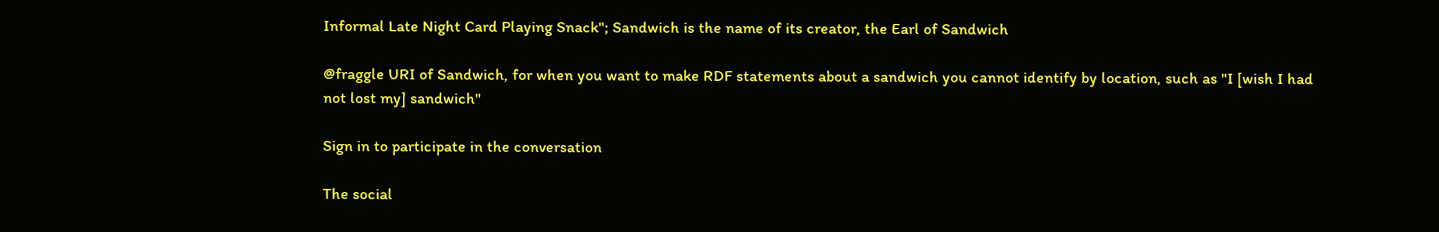Informal Late Night Card Playing Snack"; Sandwich is the name of its creator, the Earl of Sandwich

@fraggle URI of Sandwich, for when you want to make RDF statements about a sandwich you cannot identify by location, such as "I [wish I had not lost my] sandwich"

Sign in to participate in the conversation

The social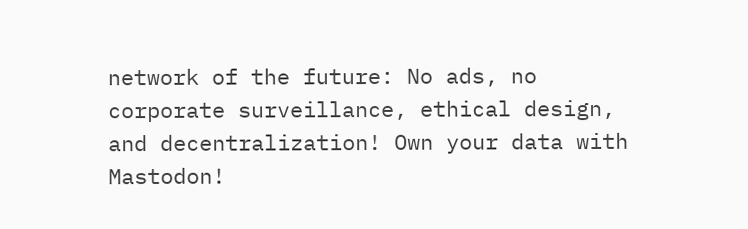network of the future: No ads, no corporate surveillance, ethical design, and decentralization! Own your data with Mastodon!